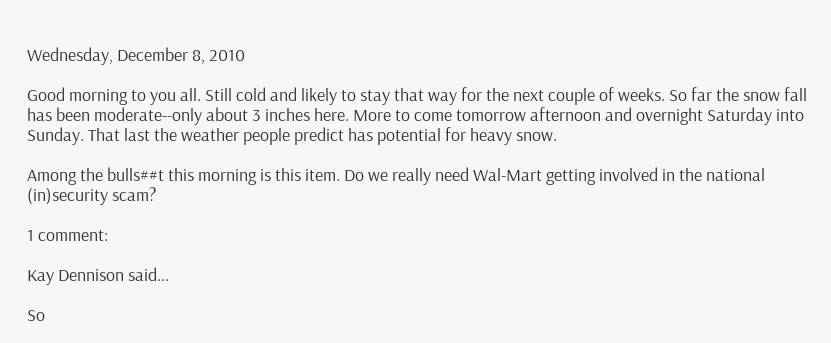Wednesday, December 8, 2010

Good morning to you all. Still cold and likely to stay that way for the next couple of weeks. So far the snow fall has been moderate--only about 3 inches here. More to come tomorrow afternoon and overnight Saturday into Sunday. That last the weather people predict has potential for heavy snow.

Among the bulls##t this morning is this item. Do we really need Wal-Mart getting involved in the national (in)security scam?

1 comment:

Kay Dennison said...

So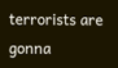terrorists are gonna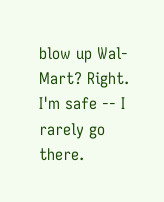blow up Wal-Mart? Right. I'm safe -- I rarely go there.